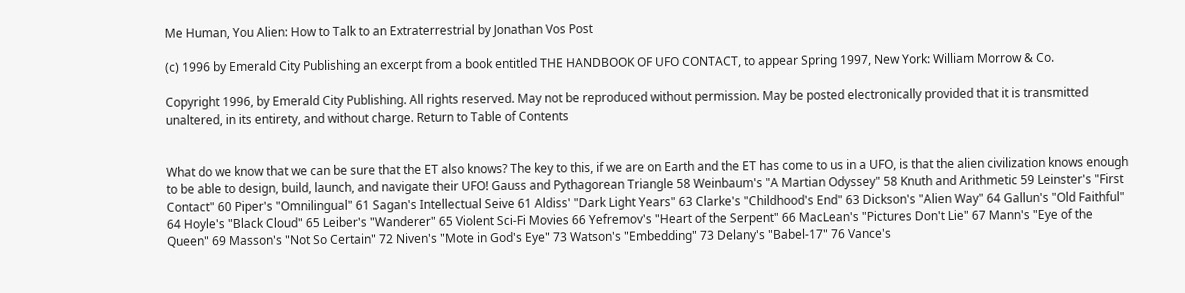Me Human, You Alien: How to Talk to an Extraterrestrial by Jonathan Vos Post

(c) 1996 by Emerald City Publishing an excerpt from a book entitled THE HANDBOOK OF UFO CONTACT, to appear Spring 1997, New York: William Morrow & Co.

Copyright 1996, by Emerald City Publishing. All rights reserved. May not be reproduced without permission. May be posted electronically provided that it is transmitted unaltered, in its entirety, and without charge. Return to Table of Contents


What do we know that we can be sure that the ET also knows? The key to this, if we are on Earth and the ET has come to us in a UFO, is that the alien civilization knows enough to be able to design, build, launch, and navigate their UFO! Gauss and Pythagorean Triangle 58 Weinbaum's "A Martian Odyssey" 58 Knuth and Arithmetic 59 Leinster's "First Contact" 60 Piper's "Omnilingual" 61 Sagan's Intellectual Seive 61 Aldiss' "Dark Light Years" 63 Clarke's "Childhood's End" 63 Dickson's "Alien Way" 64 Gallun's "Old Faithful" 64 Hoyle's "Black Cloud" 65 Leiber's "Wanderer" 65 Violent Sci-Fi Movies 66 Yefremov's "Heart of the Serpent" 66 MacLean's "Pictures Don't Lie" 67 Mann's "Eye of the Queen" 69 Masson's "Not So Certain" 72 Niven's "Mote in God's Eye" 73 Watson's "Embedding" 73 Delany's "Babel-17" 76 Vance's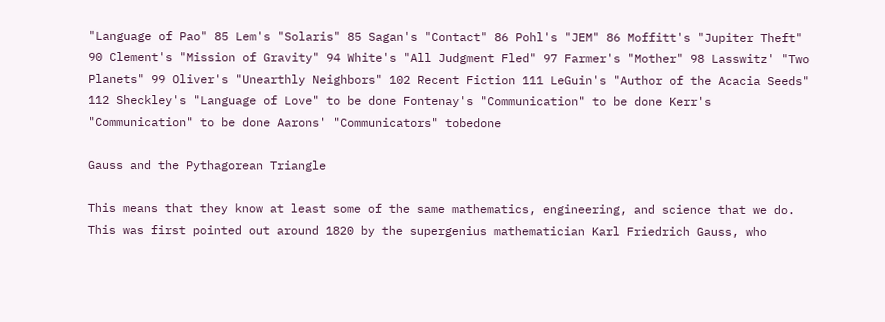"Language of Pao" 85 Lem's "Solaris" 85 Sagan's "Contact" 86 Pohl's "JEM" 86 Moffitt's "Jupiter Theft" 90 Clement's "Mission of Gravity" 94 White's "All Judgment Fled" 97 Farmer's "Mother" 98 Lasswitz' "Two Planets" 99 Oliver's "Unearthly Neighbors" 102 Recent Fiction 111 LeGuin's "Author of the Acacia Seeds" 112 Sheckley's "Language of Love" to be done Fontenay's "Communication" to be done Kerr's "Communication" to be done Aarons' "Communicators" tobedone

Gauss and the Pythagorean Triangle

This means that they know at least some of the same mathematics, engineering, and science that we do. This was first pointed out around 1820 by the supergenius mathematician Karl Friedrich Gauss, who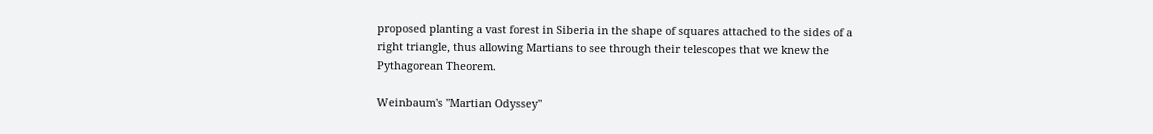proposed planting a vast forest in Siberia in the shape of squares attached to the sides of a right triangle, thus allowing Martians to see through their telescopes that we knew the Pythagorean Theorem.

Weinbaum's "Martian Odyssey"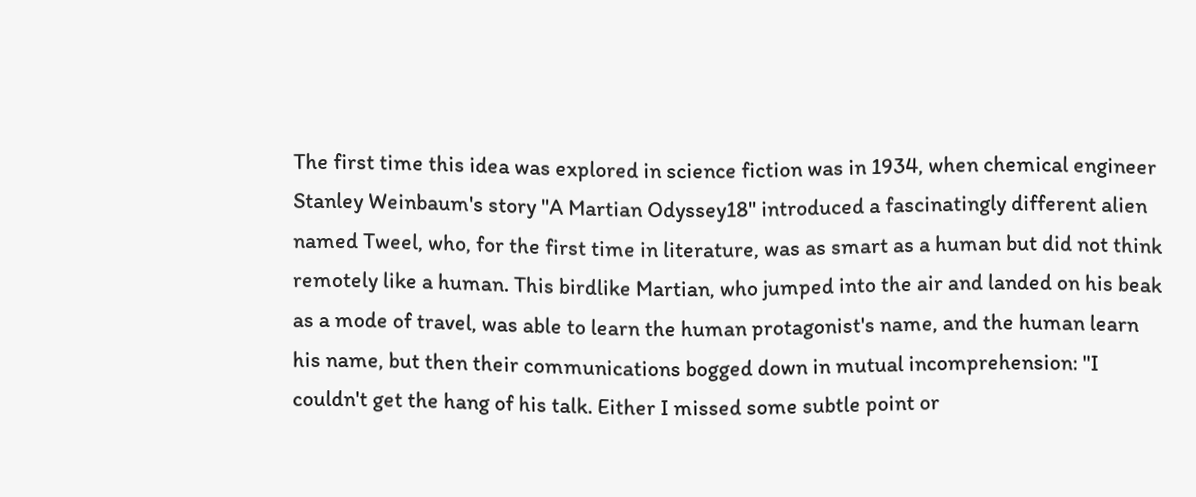The first time this idea was explored in science fiction was in 1934, when chemical engineer Stanley Weinbaum's story "A Martian Odyssey18" introduced a fascinatingly different alien named Tweel, who, for the first time in literature, was as smart as a human but did not think remotely like a human. This birdlike Martian, who jumped into the air and landed on his beak as a mode of travel, was able to learn the human protagonist's name, and the human learn his name, but then their communications bogged down in mutual incomprehension: "I couldn't get the hang of his talk. Either I missed some subtle point or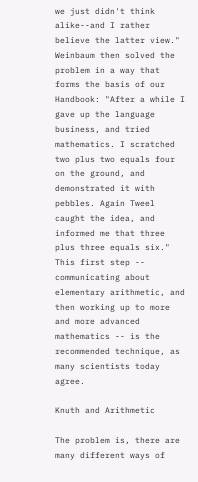we just didn't think alike--and I rather believe the latter view." Weinbaum then solved the problem in a way that forms the basis of our Handbook: "After a while I gave up the language business, and tried mathematics. I scratched two plus two equals four on the ground, and demonstrated it with pebbles. Again Tweel caught the idea, and informed me that three plus three equals six." This first step -- communicating about elementary arithmetic, and then working up to more and more advanced mathematics -- is the recommended technique, as many scientists today agree.

Knuth and Arithmetic

The problem is, there are many different ways of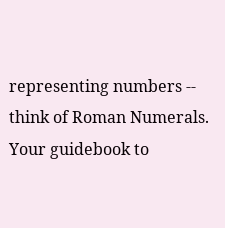representing numbers -- think of Roman Numerals. Your guidebook to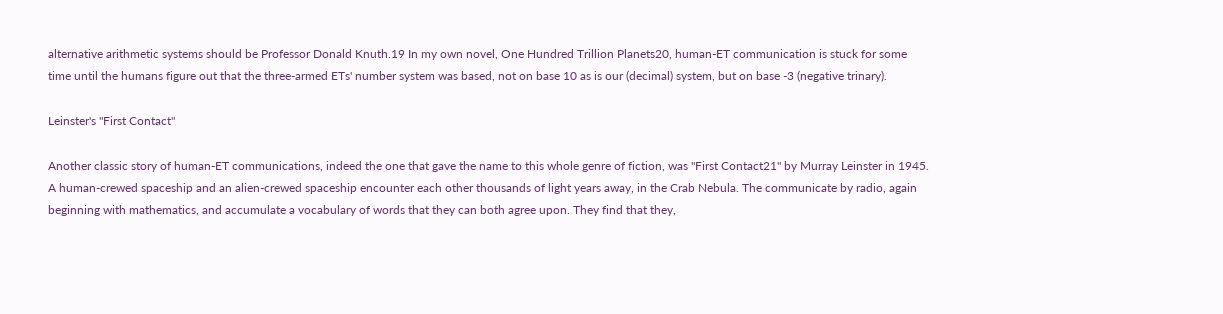alternative arithmetic systems should be Professor Donald Knuth.19 In my own novel, One Hundred Trillion Planets20, human-ET communication is stuck for some time until the humans figure out that the three-armed ETs' number system was based, not on base 10 as is our (decimal) system, but on base -3 (negative trinary).

Leinster's "First Contact"

Another classic story of human-ET communications, indeed the one that gave the name to this whole genre of fiction, was "First Contact21" by Murray Leinster in 1945. A human-crewed spaceship and an alien-crewed spaceship encounter each other thousands of light years away, in the Crab Nebula. The communicate by radio, again beginning with mathematics, and accumulate a vocabulary of words that they can both agree upon. They find that they,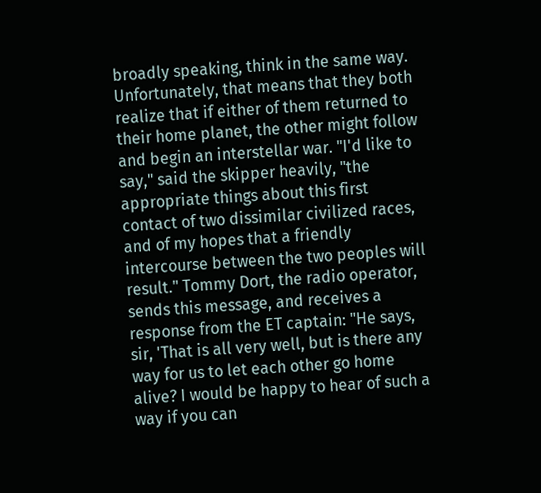broadly speaking, think in the same way. Unfortunately, that means that they both realize that if either of them returned to their home planet, the other might follow and begin an interstellar war. "I'd like to say," said the skipper heavily, "the appropriate things about this first contact of two dissimilar civilized races, and of my hopes that a friendly intercourse between the two peoples will result." Tommy Dort, the radio operator, sends this message, and receives a response from the ET captain: "He says, sir, 'That is all very well, but is there any way for us to let each other go home alive? I would be happy to hear of such a way if you can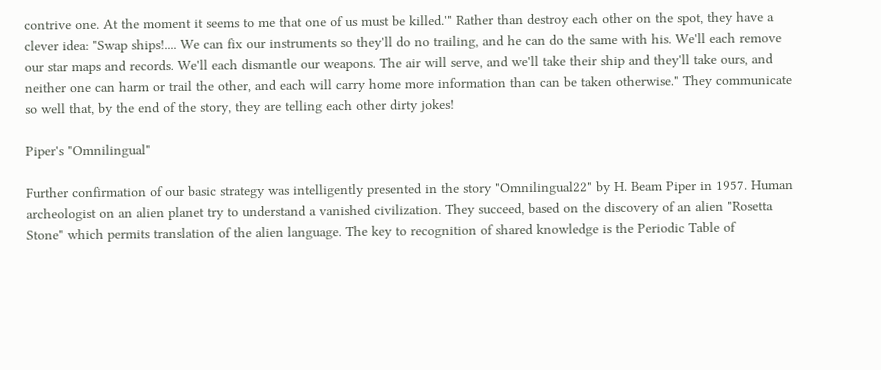contrive one. At the moment it seems to me that one of us must be killed.'" Rather than destroy each other on the spot, they have a clever idea: "Swap ships!.... We can fix our instruments so they'll do no trailing, and he can do the same with his. We'll each remove our star maps and records. We'll each dismantle our weapons. The air will serve, and we'll take their ship and they'll take ours, and neither one can harm or trail the other, and each will carry home more information than can be taken otherwise." They communicate so well that, by the end of the story, they are telling each other dirty jokes!

Piper's "Omnilingual"

Further confirmation of our basic strategy was intelligently presented in the story "Omnilingual22" by H. Beam Piper in 1957. Human archeologist on an alien planet try to understand a vanished civilization. They succeed, based on the discovery of an alien "Rosetta Stone" which permits translation of the alien language. The key to recognition of shared knowledge is the Periodic Table of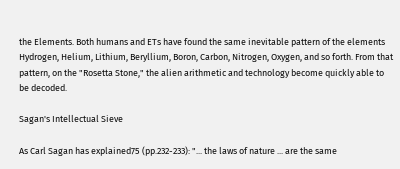the Elements. Both humans and ETs have found the same inevitable pattern of the elements Hydrogen, Helium, Lithium, Beryllium, Boron, Carbon, Nitrogen, Oxygen, and so forth. From that pattern, on the "Rosetta Stone," the alien arithmetic and technology become quickly able to be decoded.

Sagan's Intellectual Sieve

As Carl Sagan has explained75 (pp.232-233): "... the laws of nature ... are the same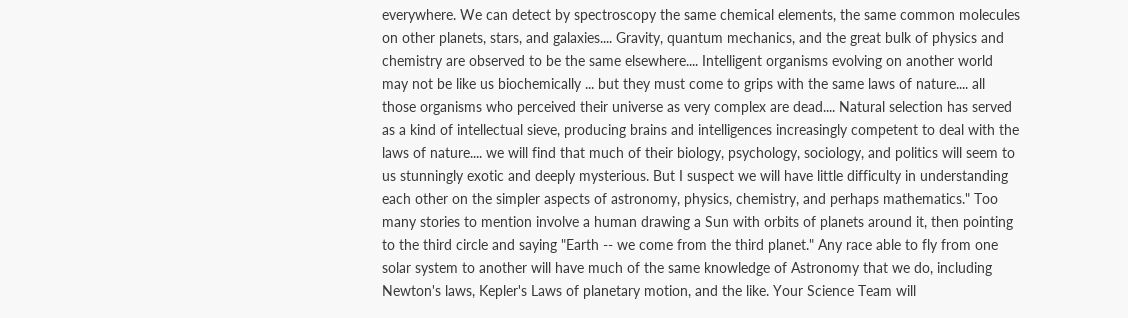everywhere. We can detect by spectroscopy the same chemical elements, the same common molecules on other planets, stars, and galaxies.... Gravity, quantum mechanics, and the great bulk of physics and chemistry are observed to be the same elsewhere.... Intelligent organisms evolving on another world may not be like us biochemically ... but they must come to grips with the same laws of nature.... all those organisms who perceived their universe as very complex are dead.... Natural selection has served as a kind of intellectual sieve, producing brains and intelligences increasingly competent to deal with the laws of nature.... we will find that much of their biology, psychology, sociology, and politics will seem to us stunningly exotic and deeply mysterious. But I suspect we will have little difficulty in understanding each other on the simpler aspects of astronomy, physics, chemistry, and perhaps mathematics." Too many stories to mention involve a human drawing a Sun with orbits of planets around it, then pointing to the third circle and saying "Earth -- we come from the third planet." Any race able to fly from one solar system to another will have much of the same knowledge of Astronomy that we do, including Newton's laws, Kepler's Laws of planetary motion, and the like. Your Science Team will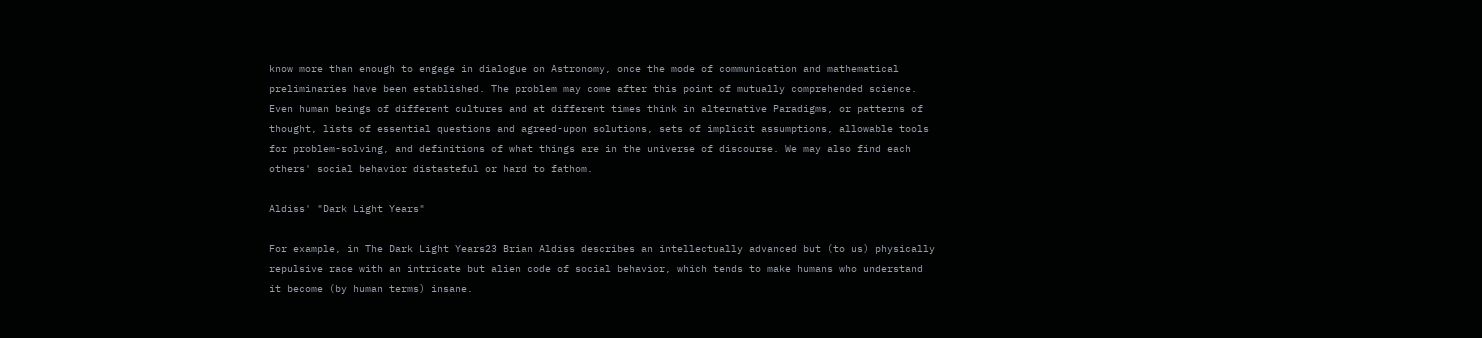know more than enough to engage in dialogue on Astronomy, once the mode of communication and mathematical preliminaries have been established. The problem may come after this point of mutually comprehended science. Even human beings of different cultures and at different times think in alternative Paradigms, or patterns of thought, lists of essential questions and agreed-upon solutions, sets of implicit assumptions, allowable tools for problem-solving, and definitions of what things are in the universe of discourse. We may also find each others' social behavior distasteful or hard to fathom.

Aldiss' "Dark Light Years"

For example, in The Dark Light Years23 Brian Aldiss describes an intellectually advanced but (to us) physically repulsive race with an intricate but alien code of social behavior, which tends to make humans who understand it become (by human terms) insane.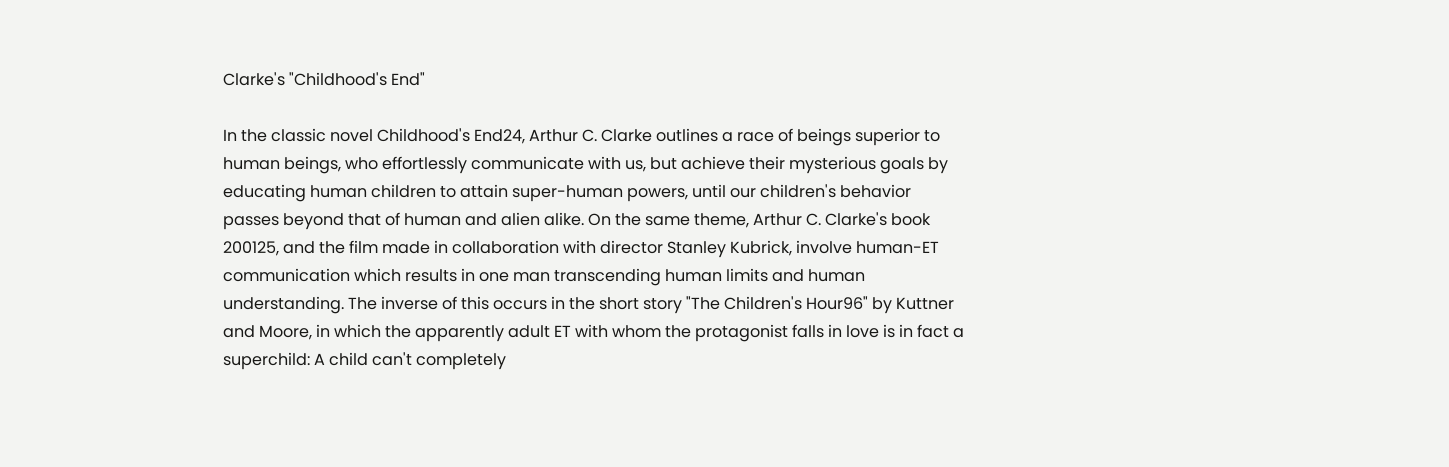Clarke's "Childhood's End"

In the classic novel Childhood's End24, Arthur C. Clarke outlines a race of beings superior to human beings, who effortlessly communicate with us, but achieve their mysterious goals by educating human children to attain super-human powers, until our children's behavior passes beyond that of human and alien alike. On the same theme, Arthur C. Clarke's book 200125, and the film made in collaboration with director Stanley Kubrick, involve human-ET communication which results in one man transcending human limits and human understanding. The inverse of this occurs in the short story "The Children's Hour96" by Kuttner and Moore, in which the apparently adult ET with whom the protagonist falls in love is in fact a superchild: A child can't completely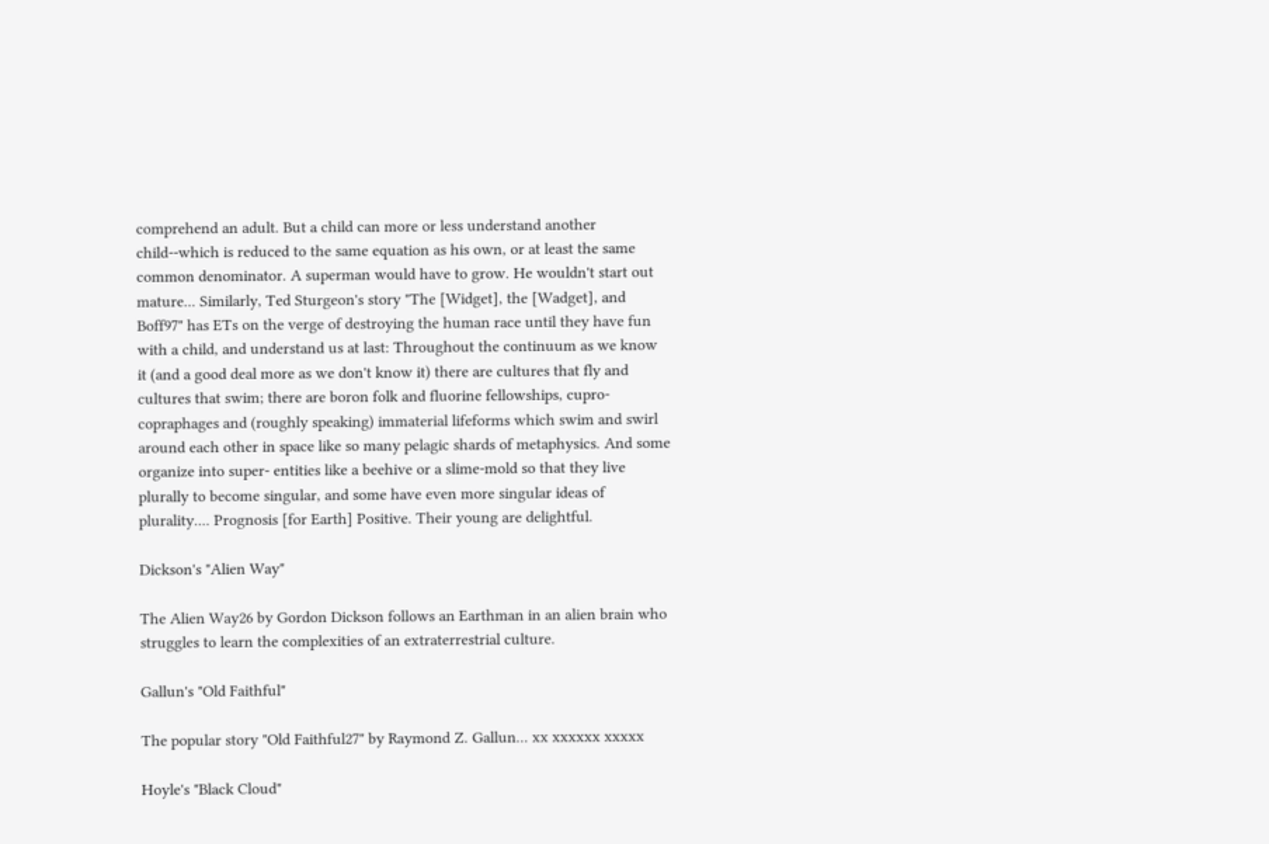comprehend an adult. But a child can more or less understand another child--which is reduced to the same equation as his own, or at least the same common denominator. A superman would have to grow. He wouldn't start out mature... Similarly, Ted Sturgeon's story "The [Widget], the [Wadget], and Boff97" has ETs on the verge of destroying the human race until they have fun with a child, and understand us at last: Throughout the continuum as we know it (and a good deal more as we don't know it) there are cultures that fly and cultures that swim; there are boron folk and fluorine fellowships, cupro-copraphages and (roughly speaking) immaterial lifeforms which swim and swirl around each other in space like so many pelagic shards of metaphysics. And some organize into super- entities like a beehive or a slime-mold so that they live plurally to become singular, and some have even more singular ideas of plurality.... Prognosis [for Earth] Positive. Their young are delightful.

Dickson's "Alien Way"

The Alien Way26 by Gordon Dickson follows an Earthman in an alien brain who struggles to learn the complexities of an extraterrestrial culture.

Gallun's "Old Faithful"

The popular story "Old Faithful27" by Raymond Z. Gallun... xx xxxxxx xxxxx

Hoyle's "Black Cloud"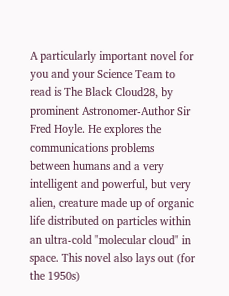A particularly important novel for you and your Science Team to read is The Black Cloud28, by prominent Astronomer-Author Sir Fred Hoyle. He explores the communications problems between humans and a very intelligent and powerful, but very alien, creature made up of organic life distributed on particles within an ultra-cold "molecular cloud" in space. This novel also lays out (for the 1950s)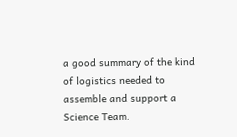a good summary of the kind of logistics needed to assemble and support a Science Team.